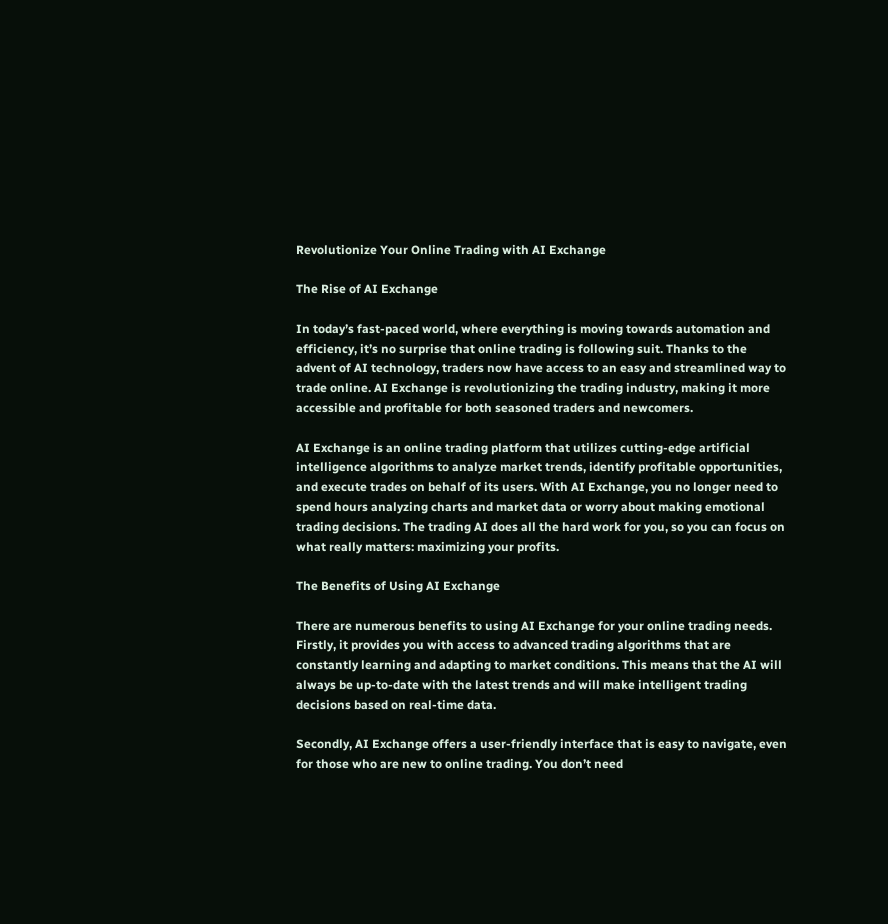Revolutionize Your Online Trading with AI Exchange

The Rise of AI Exchange

In today’s fast-paced world, where everything is moving towards automation and efficiency, it’s no surprise that online trading is following suit. Thanks to the advent of AI technology, traders now have access to an easy and streamlined way to trade online. AI Exchange is revolutionizing the trading industry, making it more accessible and profitable for both seasoned traders and newcomers.

AI Exchange is an online trading platform that utilizes cutting-edge artificial intelligence algorithms to analyze market trends, identify profitable opportunities, and execute trades on behalf of its users. With AI Exchange, you no longer need to spend hours analyzing charts and market data or worry about making emotional trading decisions. The trading AI does all the hard work for you, so you can focus on what really matters: maximizing your profits.

The Benefits of Using AI Exchange

There are numerous benefits to using AI Exchange for your online trading needs. Firstly, it provides you with access to advanced trading algorithms that are constantly learning and adapting to market conditions. This means that the AI will always be up-to-date with the latest trends and will make intelligent trading decisions based on real-time data.

Secondly, AI Exchange offers a user-friendly interface that is easy to navigate, even for those who are new to online trading. You don’t need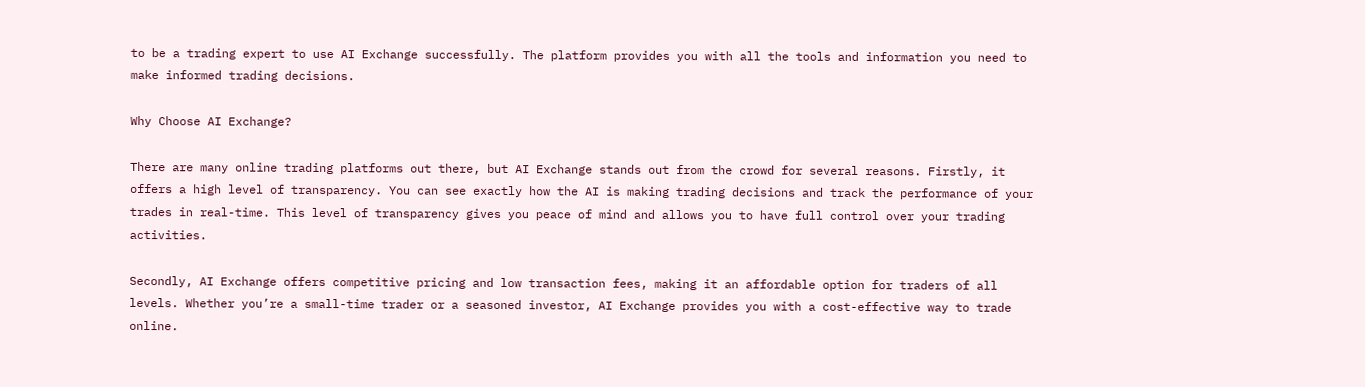to be a trading expert to use AI Exchange successfully. The platform provides you with all the tools and information you need to make informed trading decisions.

Why Choose AI Exchange?

There are many online trading platforms out there, but AI Exchange stands out from the crowd for several reasons. Firstly, it offers a high level of transparency. You can see exactly how the AI is making trading decisions and track the performance of your trades in real-time. This level of transparency gives you peace of mind and allows you to have full control over your trading activities.

Secondly, AI Exchange offers competitive pricing and low transaction fees, making it an affordable option for traders of all levels. Whether you’re a small-time trader or a seasoned investor, AI Exchange provides you with a cost-effective way to trade online.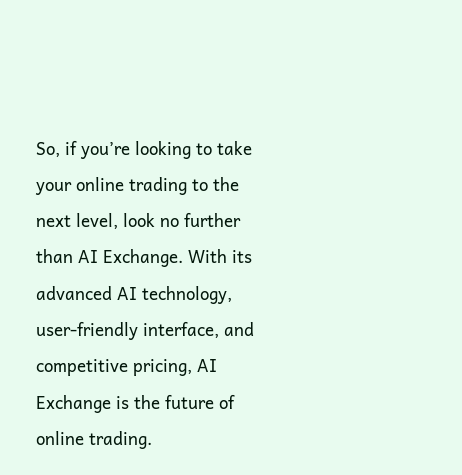So, if you’re looking to take your online trading to the next level, look no further than AI Exchange. With its advanced AI technology, user-friendly interface, and competitive pricing, AI Exchange is the future of online trading.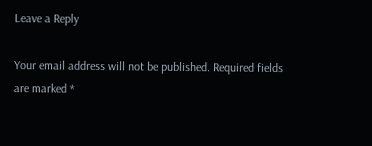Leave a Reply

Your email address will not be published. Required fields are marked *